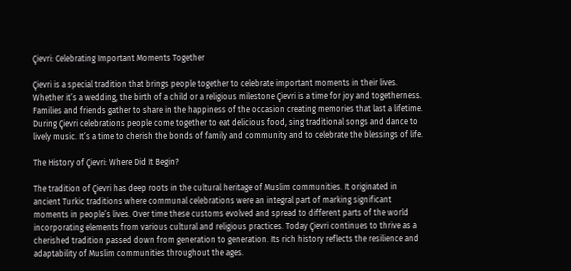Çievri: Celebrating Important Moments Together

Çievri is a special tradition that brings people together to celebrate important moments in their lives. Whether it’s a wedding, the birth of a child or a religious milestone Çievri is a time for joy and togetherness. Families and friends gather to share in the happiness of the occasion creating memories that last a lifetime. During Çievri celebrations people come together to eat delicious food, sing traditional songs and dance to lively music. It’s a time to cherish the bonds of family and community and to celebrate the blessings of life.

The History of Çievri: Where Did It Begin?

The tradition of Çievri has deep roots in the cultural heritage of Muslim communities. It originated in ancient Turkic traditions where communal celebrations were an integral part of marking significant moments in people’s lives. Over time these customs evolved and spread to different parts of the world incorporating elements from various cultural and religious practices. Today Çievri continues to thrive as a cherished tradition passed down from generation to generation. Its rich history reflects the resilience and adaptability of Muslim communities throughout the ages.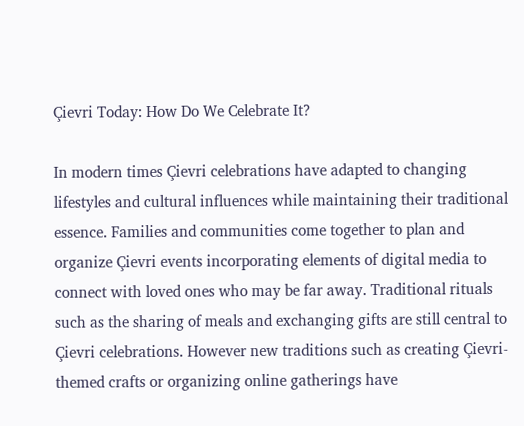Çievri Today: How Do We Celebrate It?

In modern times Çievri celebrations have adapted to changing lifestyles and cultural influences while maintaining their traditional essence. Families and communities come together to plan and organize Çievri events incorporating elements of digital media to connect with loved ones who may be far away. Traditional rituals such as the sharing of meals and exchanging gifts are still central to Çievri celebrations. However new traditions such as creating Çievri-themed crafts or organizing online gatherings have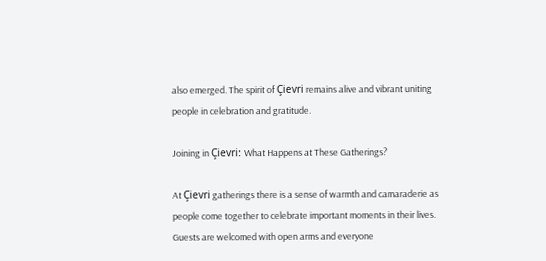also emerged. The spirit of Çievri remains alive and vibrant uniting people in celebration and gratitude.

Joining in Çievri: What Happens at These Gatherings?

At Çievri gatherings there is a sense of warmth and camaraderie as people come together to celebrate important moments in their lives. Guests are welcomed with open arms and everyone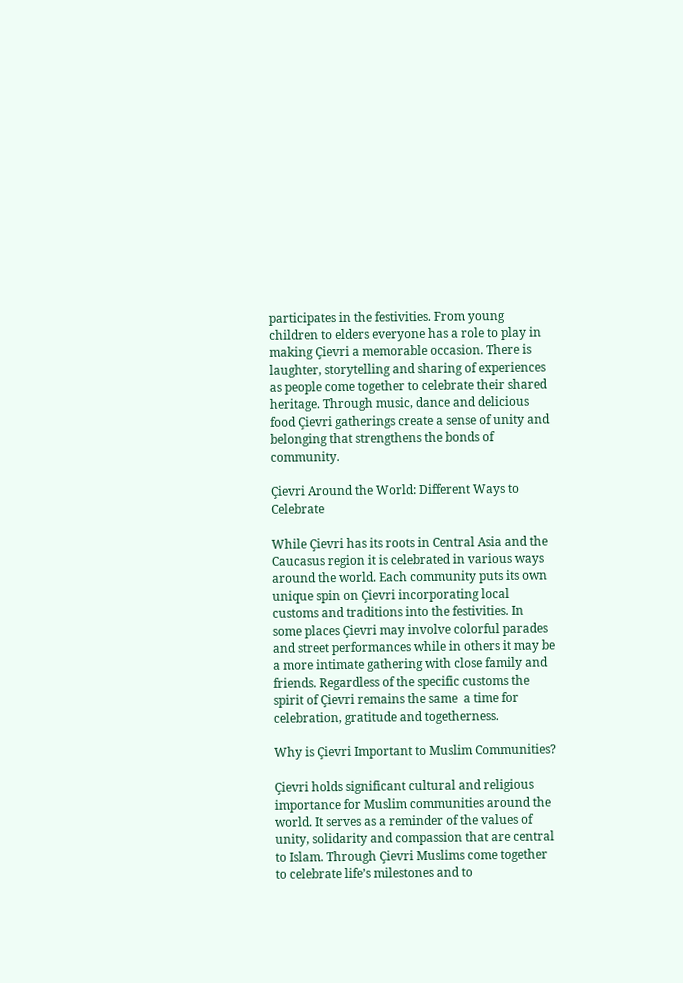participates in the festivities. From young children to elders everyone has a role to play in making Çievri a memorable occasion. There is laughter, storytelling and sharing of experiences as people come together to celebrate their shared heritage. Through music, dance and delicious food Çievri gatherings create a sense of unity and belonging that strengthens the bonds of community.

Çievri Around the World: Different Ways to Celebrate

While Çievri has its roots in Central Asia and the Caucasus region it is celebrated in various ways around the world. Each community puts its own unique spin on Çievri incorporating local customs and traditions into the festivities. In some places Çievri may involve colorful parades and street performances while in others it may be a more intimate gathering with close family and friends. Regardless of the specific customs the spirit of Çievri remains the same  a time for celebration, gratitude and togetherness.

Why is Çievri Important to Muslim Communities?

Çievri holds significant cultural and religious importance for Muslim communities around the world. It serves as a reminder of the values of unity, solidarity and compassion that are central to Islam. Through Çievri Muslims come together to celebrate life’s milestones and to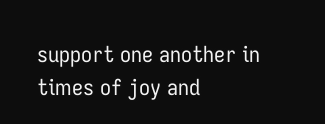support one another in times of joy and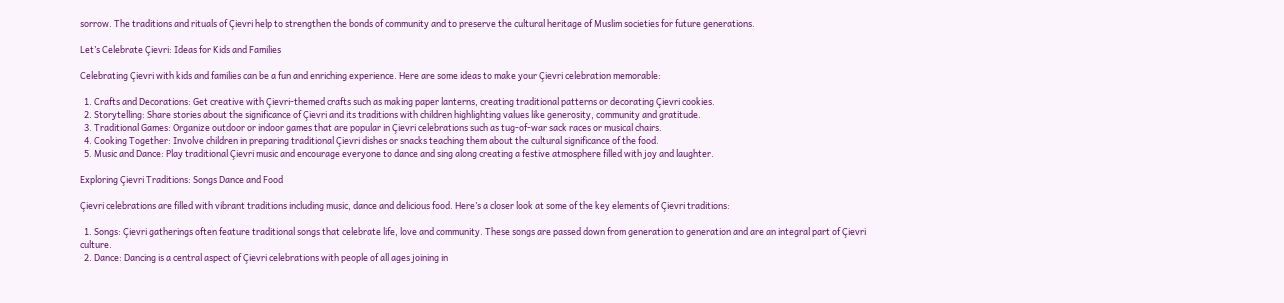sorrow. The traditions and rituals of Çievri help to strengthen the bonds of community and to preserve the cultural heritage of Muslim societies for future generations.

Let’s Celebrate Çievri: Ideas for Kids and Families

Celebrating Çievri with kids and families can be a fun and enriching experience. Here are some ideas to make your Çievri celebration memorable:

  1. Crafts and Decorations: Get creative with Çievri-themed crafts such as making paper lanterns, creating traditional patterns or decorating Çievri cookies.
  2. Storytelling: Share stories about the significance of Çievri and its traditions with children highlighting values like generosity, community and gratitude.
  3. Traditional Games: Organize outdoor or indoor games that are popular in Çievri celebrations such as tug-of-war sack races or musical chairs.
  4. Cooking Together: Involve children in preparing traditional Çievri dishes or snacks teaching them about the cultural significance of the food.
  5. Music and Dance: Play traditional Çievri music and encourage everyone to dance and sing along creating a festive atmosphere filled with joy and laughter.

Exploring Çievri Traditions: Songs Dance and Food

Çievri celebrations are filled with vibrant traditions including music, dance and delicious food. Here’s a closer look at some of the key elements of Çievri traditions:

  1. Songs: Çievri gatherings often feature traditional songs that celebrate life, love and community. These songs are passed down from generation to generation and are an integral part of Çievri culture.
  2. Dance: Dancing is a central aspect of Çievri celebrations with people of all ages joining in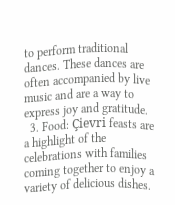to perform traditional dances. These dances are often accompanied by live music and are a way to express joy and gratitude.
  3. Food: Çievri feasts are a highlight of the celebrations with families coming together to enjoy a variety of delicious dishes.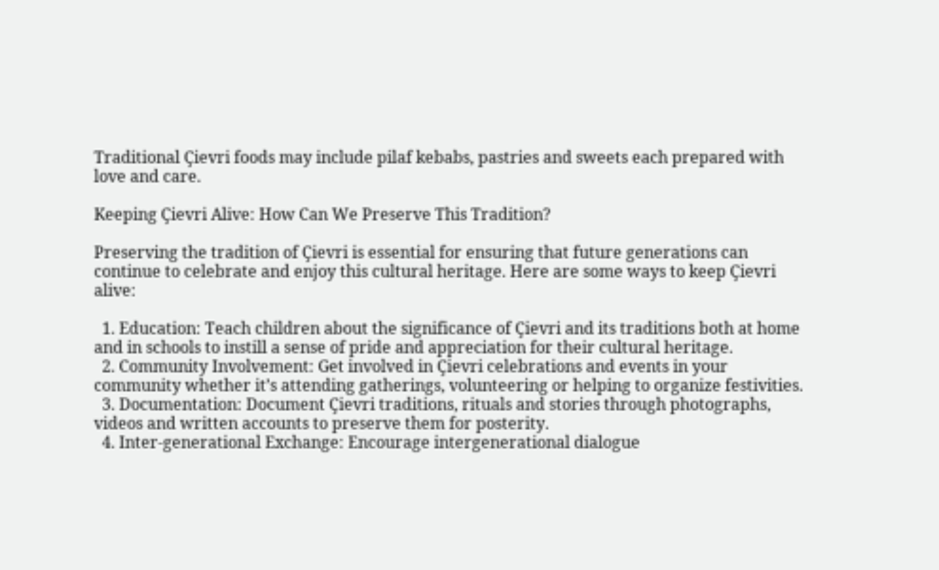Traditional Çievri foods may include pilaf kebabs, pastries and sweets each prepared with love and care.

Keeping Çievri Alive: How Can We Preserve This Tradition?

Preserving the tradition of Çievri is essential for ensuring that future generations can continue to celebrate and enjoy this cultural heritage. Here are some ways to keep Çievri alive:

  1. Education: Teach children about the significance of Çievri and its traditions both at home and in schools to instill a sense of pride and appreciation for their cultural heritage.
  2. Community Involvement: Get involved in Çievri celebrations and events in your community whether it’s attending gatherings, volunteering or helping to organize festivities.
  3. Documentation: Document Çievri traditions, rituals and stories through photographs, videos and written accounts to preserve them for posterity.
  4. Inter-generational Exchange: Encourage intergenerational dialogue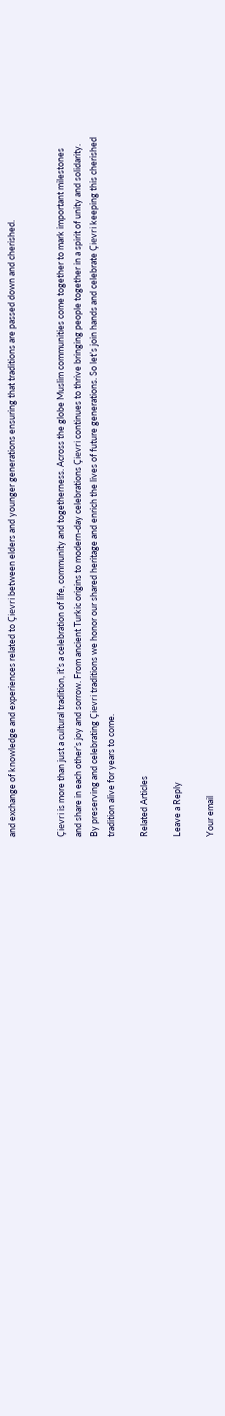and exchange of knowledge and experiences related to Çievri between elders and younger generations ensuring that traditions are passed down and cherished.


Çievri is more than just a cultural tradition, it’s a celebration of life, community and togetherness. Across the globe Muslim communities come together to mark important milestones and share in each other’s joy and sorrow. From ancient Turkic origins to modern-day celebrations Çievri continues to thrive bringing people together in a spirit of unity and solidarity. By preserving and celebrating Çievri traditions we honor our shared heritage and enrich the lives of future generations. So let’s join hands and celebrate Çievri keeping this cherished tradition alive for years to come.

Related Articles

Leave a Reply

Your email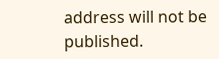address will not be published.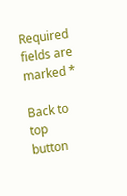Required fields are marked *

Back to top button